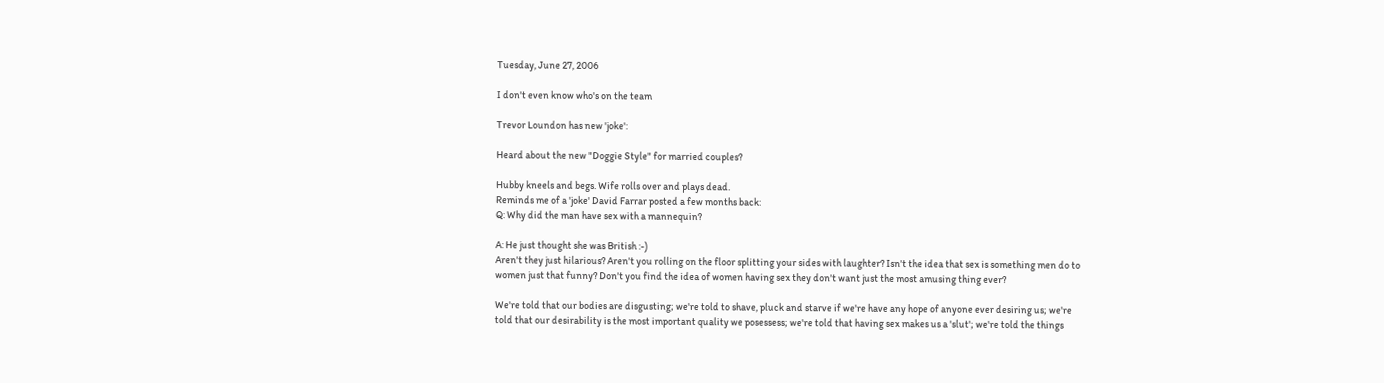Tuesday, June 27, 2006

I don't even know who's on the team

Trevor Loundon has new 'joke':

Heard about the new "Doggie Style" for married couples?

Hubby kneels and begs. Wife rolls over and plays dead.
Reminds me of a 'joke' David Farrar posted a few months back:
Q: Why did the man have sex with a mannequin?

A: He just thought she was British :-)
Aren't they just hilarious? Aren't you rolling on the floor splitting your sides with laughter? Isn't the idea that sex is something men do to women just that funny? Don't you find the idea of women having sex they don't want just the most amusing thing ever?

We're told that our bodies are disgusting; we're told to shave, pluck and starve if we're have any hope of anyone ever desiring us; we're told that our desirability is the most important quality we posessess; we're told that having sex makes us a 'slut'; we're told the things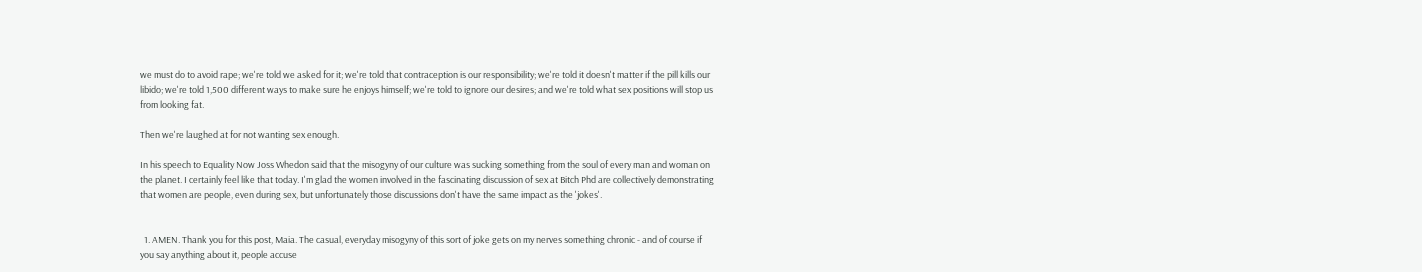we must do to avoid rape; we're told we asked for it; we're told that contraception is our responsibility; we're told it doesn't matter if the pill kills our libido; we're told 1,500 different ways to make sure he enjoys himself; we're told to ignore our desires; and we're told what sex positions will stop us from looking fat.

Then we're laughed at for not wanting sex enough.

In his speech to Equality Now Joss Whedon said that the misogyny of our culture was sucking something from the soul of every man and woman on the planet. I certainly feel like that today. I'm glad the women involved in the fascinating discussion of sex at Bitch Phd are collectively demonstrating that women are people, even during sex, but unfortunately those discussions don't have the same impact as the 'jokes'.


  1. AMEN. Thank you for this post, Maia. The casual, everyday misogyny of this sort of joke gets on my nerves something chronic - and of course if you say anything about it, people accuse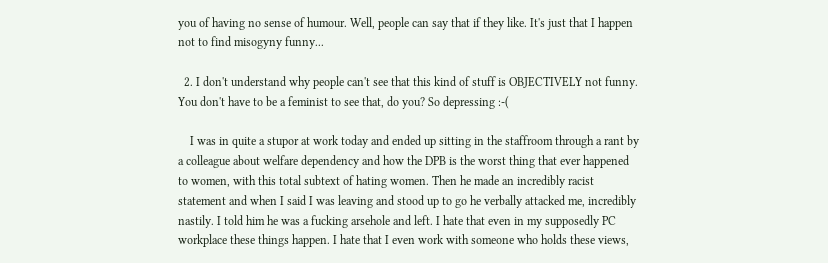you of having no sense of humour. Well, people can say that if they like. It's just that I happen not to find misogyny funny...

  2. I don't understand why people can't see that this kind of stuff is OBJECTIVELY not funny. You don't have to be a feminist to see that, do you? So depressing :-(

    I was in quite a stupor at work today and ended up sitting in the staffroom through a rant by a colleague about welfare dependency and how the DPB is the worst thing that ever happened to women, with this total subtext of hating women. Then he made an incredibly racist statement and when I said I was leaving and stood up to go he verbally attacked me, incredibly nastily. I told him he was a fucking arsehole and left. I hate that even in my supposedly PC workplace these things happen. I hate that I even work with someone who holds these views,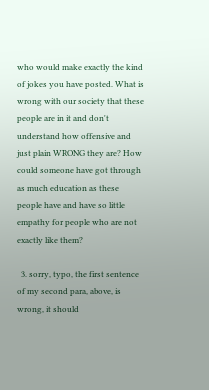who would make exactly the kind of jokes you have posted. What is wrong with our society that these people are in it and don't understand how offensive and just plain WRONG they are? How could someone have got through as much education as these people have and have so little empathy for people who are not exactly like them?

  3. sorry, typo, the first sentence of my second para, above, is wrong, it should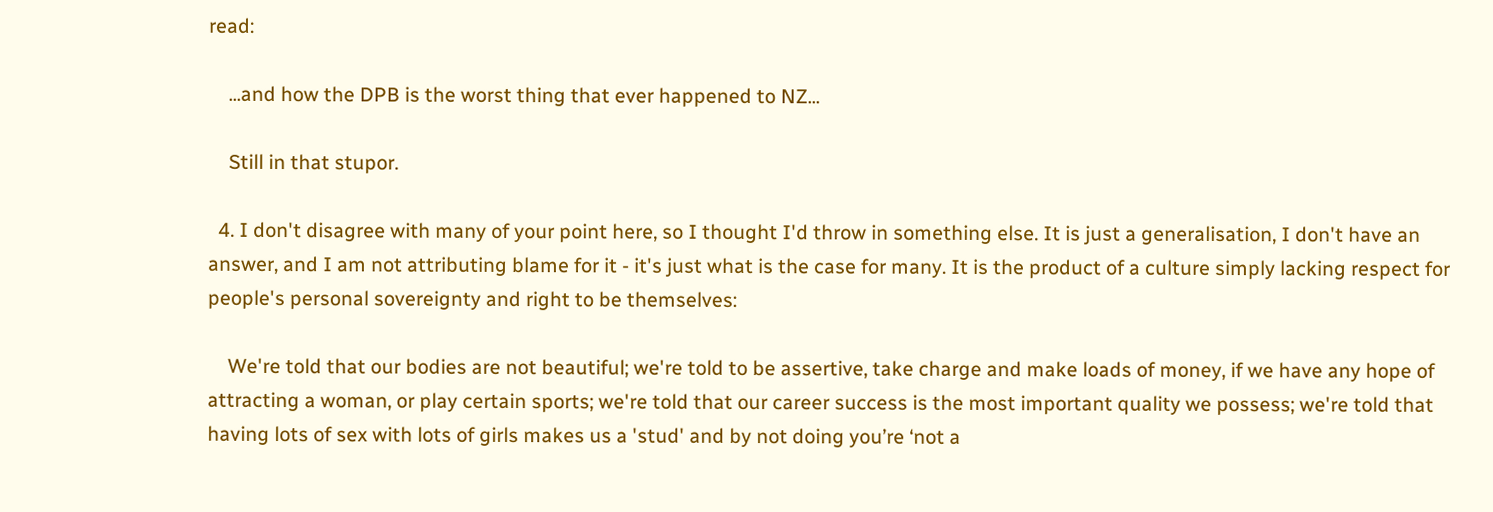read:

    ...and how the DPB is the worst thing that ever happened to NZ...

    Still in that stupor.

  4. I don't disagree with many of your point here, so I thought I'd throw in something else. It is just a generalisation, I don't have an answer, and I am not attributing blame for it - it's just what is the case for many. It is the product of a culture simply lacking respect for people's personal sovereignty and right to be themselves:

    We're told that our bodies are not beautiful; we're told to be assertive, take charge and make loads of money, if we have any hope of attracting a woman, or play certain sports; we're told that our career success is the most important quality we possess; we're told that having lots of sex with lots of girls makes us a 'stud' and by not doing you’re ‘not a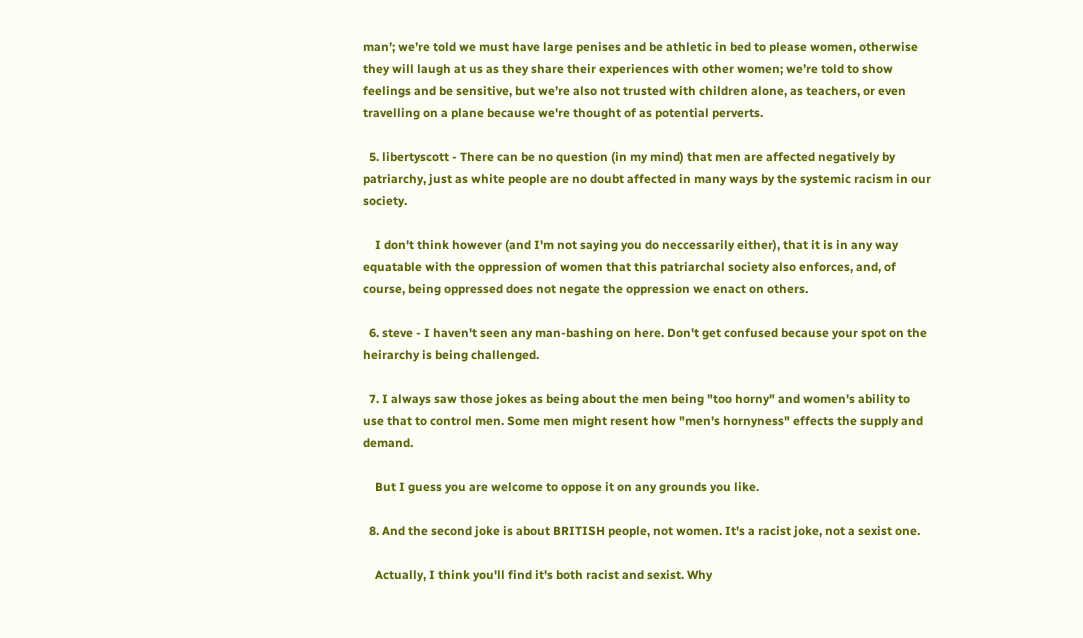man’; we’re told we must have large penises and be athletic in bed to please women, otherwise they will laugh at us as they share their experiences with other women; we’re told to show feelings and be sensitive, but we’re also not trusted with children alone, as teachers, or even travelling on a plane because we're thought of as potential perverts.

  5. libertyscott - There can be no question (in my mind) that men are affected negatively by patriarchy, just as white people are no doubt affected in many ways by the systemic racism in our society.

    I don't think however (and I'm not saying you do neccessarily either), that it is in any way equatable with the oppression of women that this patriarchal society also enforces, and, of course, being oppressed does not negate the oppression we enact on others.

  6. steve - I haven't seen any man-bashing on here. Don't get confused because your spot on the heirarchy is being challenged.

  7. I always saw those jokes as being about the men being "too horny" and women's ability to use that to control men. Some men might resent how "men's hornyness" effects the supply and demand.

    But I guess you are welcome to oppose it on any grounds you like.

  8. And the second joke is about BRITISH people, not women. It's a racist joke, not a sexist one.

    Actually, I think you'll find it's both racist and sexist. Why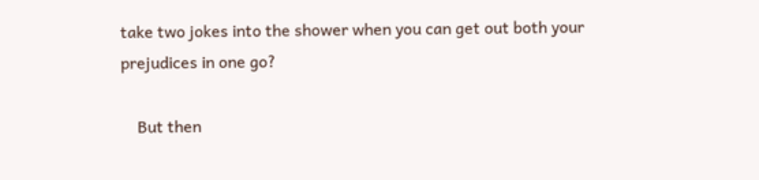take two jokes into the shower when you can get out both your prejudices in one go?

    But then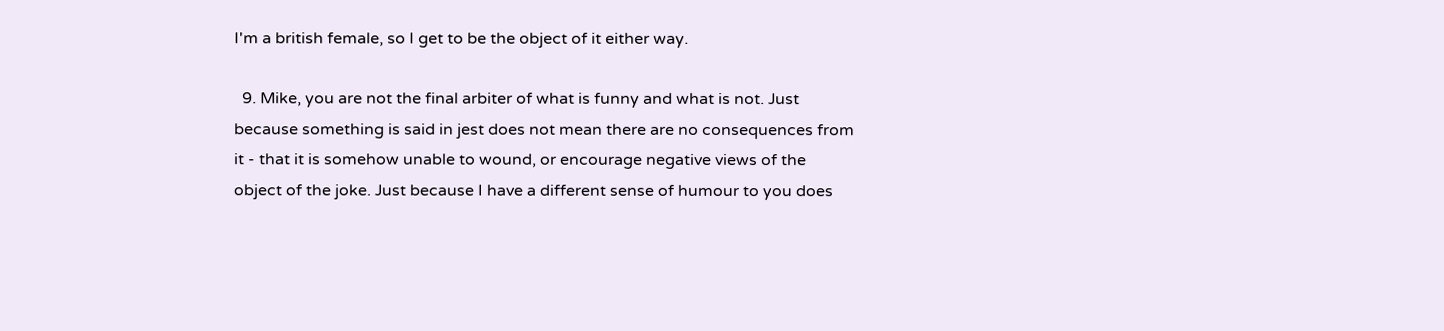I'm a british female, so I get to be the object of it either way.

  9. Mike, you are not the final arbiter of what is funny and what is not. Just because something is said in jest does not mean there are no consequences from it - that it is somehow unable to wound, or encourage negative views of the object of the joke. Just because I have a different sense of humour to you does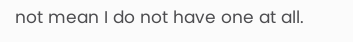not mean I do not have one at all.